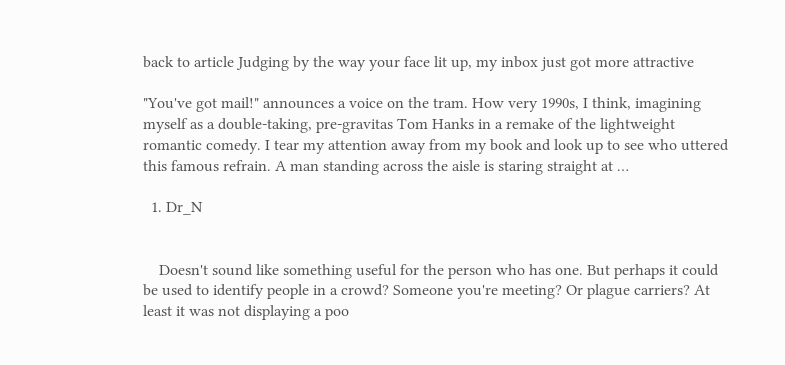back to article Judging by the way your face lit up, my inbox just got more attractive

"You've got mail!" announces a voice on the tram. How very 1990s, I think, imagining myself as a double-taking, pre-gravitas Tom Hanks in a remake of the lightweight romantic comedy. I tear my attention away from my book and look up to see who uttered this famous refrain. A man standing across the aisle is staring straight at …

  1. Dr_N


    Doesn't sound like something useful for the person who has one. But perhaps it could be used to identify people in a crowd? Someone you're meeting? Or plague carriers? At least it was not displaying a poo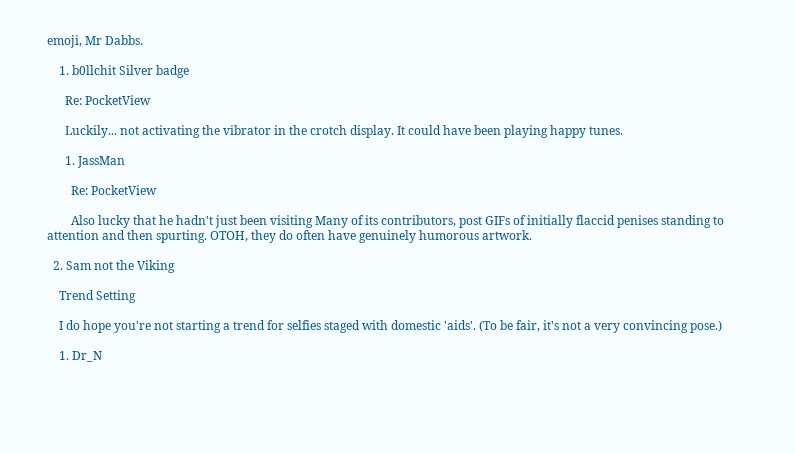emoji, Mr Dabbs.

    1. b0llchit Silver badge

      Re: PocketView

      Luckily... not activating the vibrator in the crotch display. It could have been playing happy tunes.

      1. JassMan

        Re: PocketView

        Also lucky that he hadn't just been visiting Many of its contributors, post GIFs of initially flaccid penises standing to attention and then spurting. OTOH, they do often have genuinely humorous artwork.

  2. Sam not the Viking

    Trend Setting

    I do hope you're not starting a trend for selfies staged with domestic 'aids'. (To be fair, it's not a very convincing pose.)

    1. Dr_N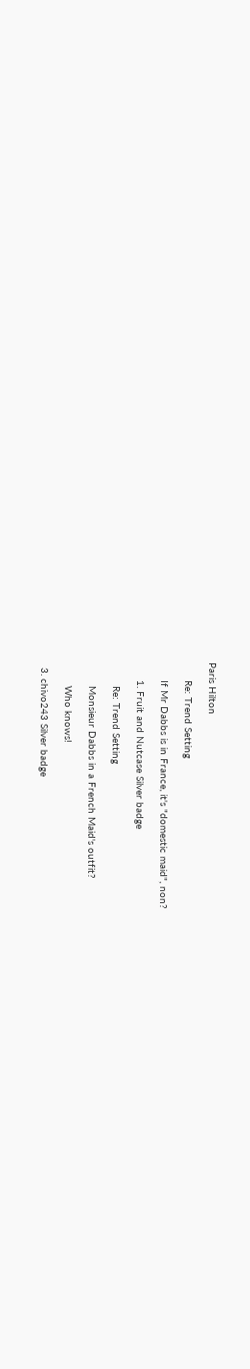Paris Hilton

      Re: Trend Setting

      If Mr Dabbs is in France, it's "domestic maid", non?

      1. Fruit and Nutcase Silver badge

        Re: Trend Setting

        Monsieur Dabbs in a French Maid's outfit?

        Who knows!

  3. chivo243 Silver badge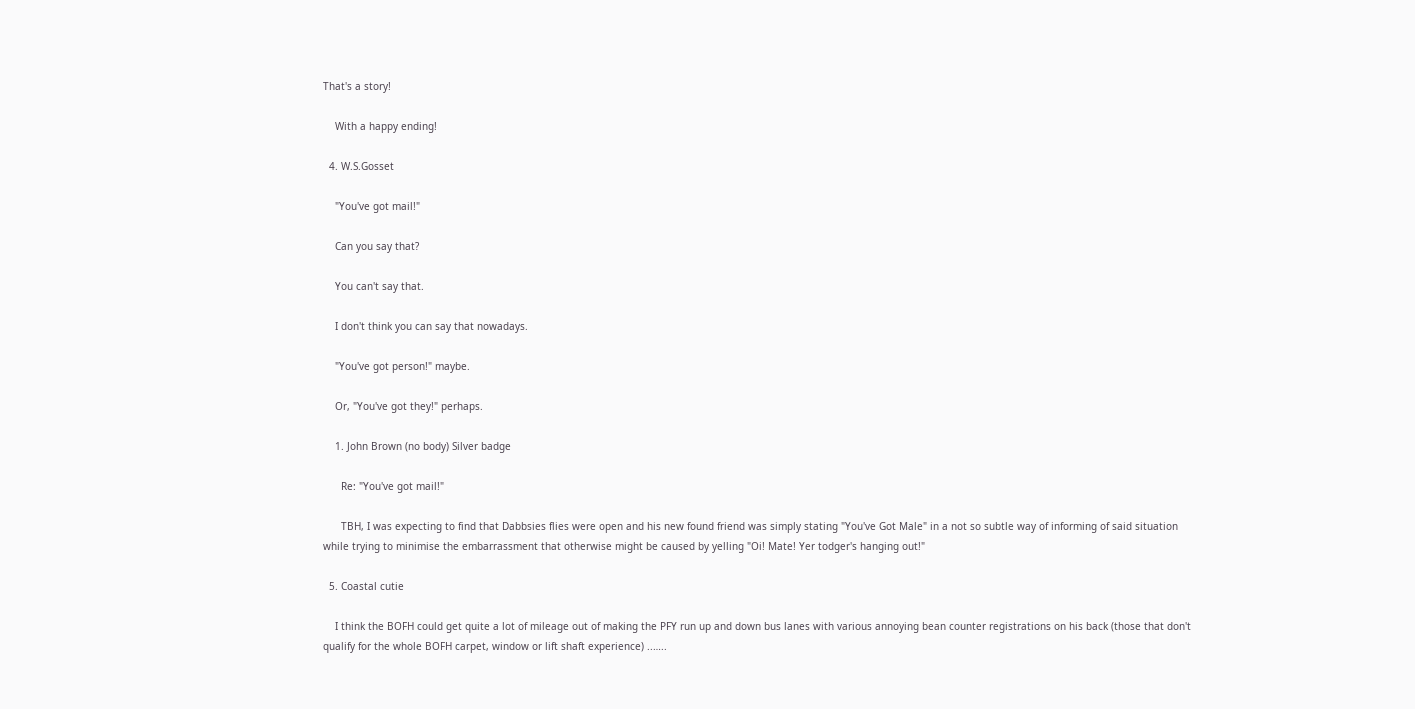That's a story!

    With a happy ending!

  4. W.S.Gosset

    "You've got mail!"

    Can you say that?

    You can't say that.

    I don't think you can say that nowadays.

    "You've got person!" maybe.

    Or, "You've got they!" perhaps.

    1. John Brown (no body) Silver badge

      Re: "You've got mail!"

      TBH, I was expecting to find that Dabbsies flies were open and his new found friend was simply stating "You've Got Male" in a not so subtle way of informing of said situation while trying to minimise the embarrassment that otherwise might be caused by yelling "Oi! Mate! Yer todger's hanging out!"

  5. Coastal cutie

    I think the BOFH could get quite a lot of mileage out of making the PFY run up and down bus lanes with various annoying bean counter registrations on his back (those that don't qualify for the whole BOFH carpet, window or lift shaft experience) ..…..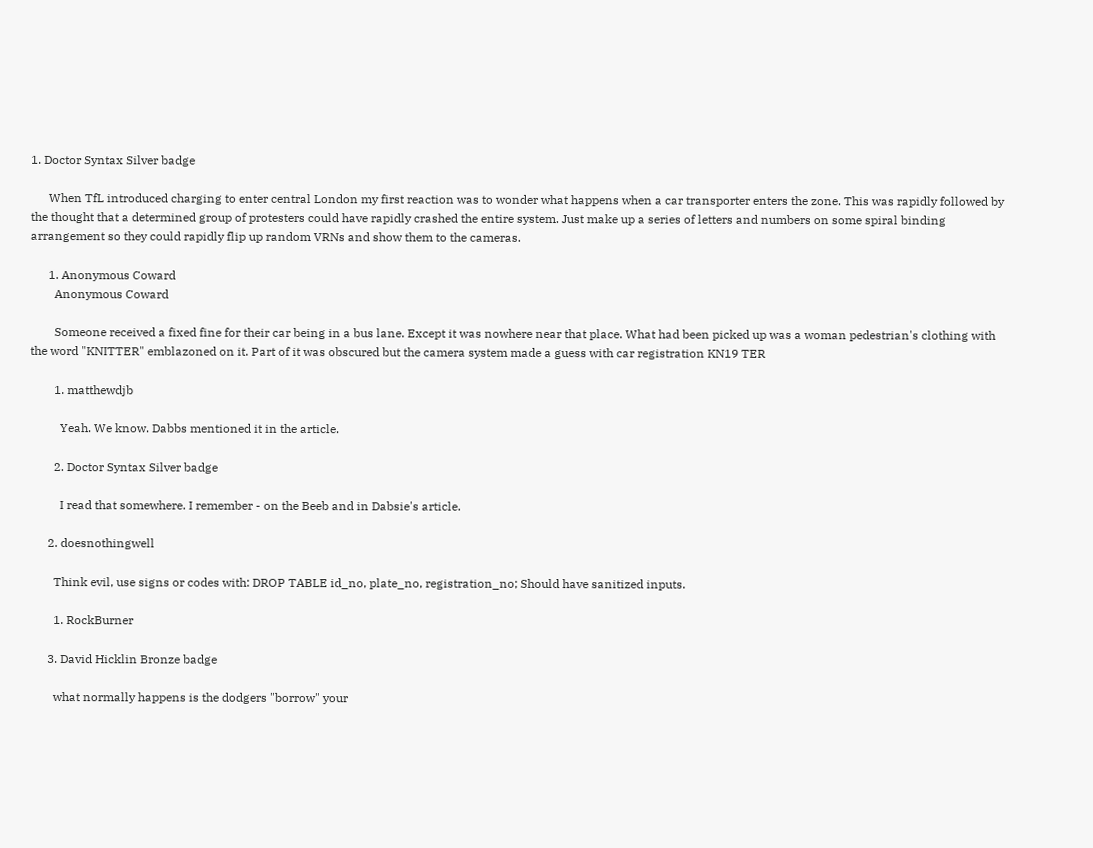1. Doctor Syntax Silver badge

      When TfL introduced charging to enter central London my first reaction was to wonder what happens when a car transporter enters the zone. This was rapidly followed by the thought that a determined group of protesters could have rapidly crashed the entire system. Just make up a series of letters and numbers on some spiral binding arrangement so they could rapidly flip up random VRNs and show them to the cameras.

      1. Anonymous Coward
        Anonymous Coward

        Someone received a fixed fine for their car being in a bus lane. Except it was nowhere near that place. What had been picked up was a woman pedestrian's clothing with the word "KNITTER" emblazoned on it. Part of it was obscured but the camera system made a guess with car registration KN19 TER

        1. matthewdjb

          Yeah. We know. Dabbs mentioned it in the article.

        2. Doctor Syntax Silver badge

          I read that somewhere. I remember - on the Beeb and in Dabsie's article.

      2. doesnothingwell

        Think evil, use signs or codes with: DROP TABLE id_no, plate_no, registration_no; Should have sanitized inputs.

        1. RockBurner

      3. David Hicklin Bronze badge

        what normally happens is the dodgers "borrow" your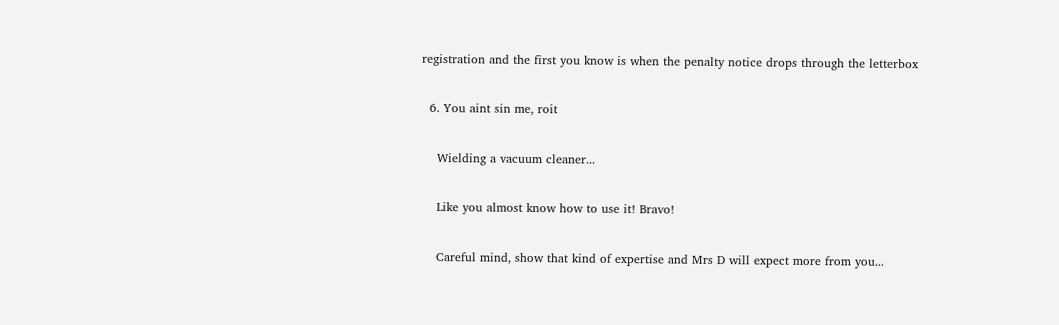registration and the first you know is when the penalty notice drops through the letterbox

  6. You aint sin me, roit

    Wielding a vacuum cleaner...

    Like you almost know how to use it! Bravo!

    Careful mind, show that kind of expertise and Mrs D will expect more from you...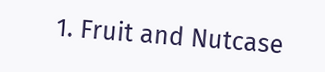1. Fruit and Nutcase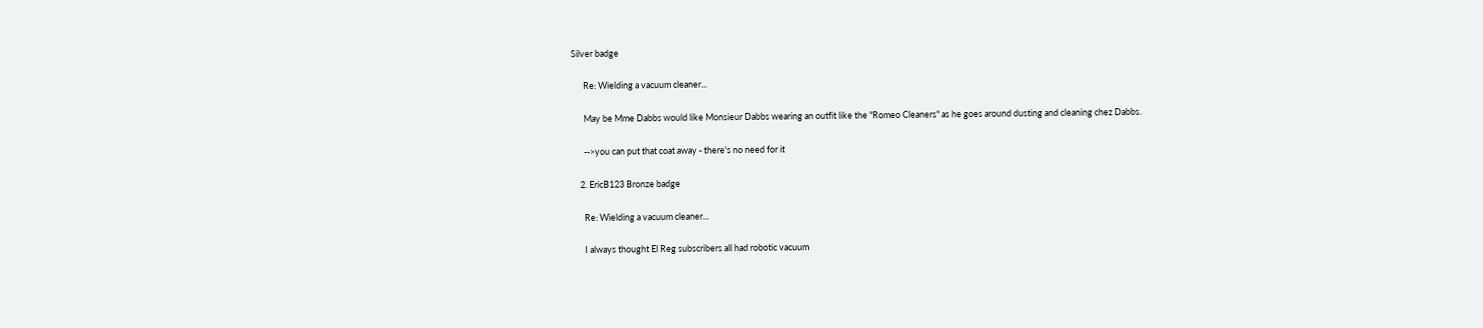Silver badge

      Re: Wielding a vacuum cleaner...

      May be Mme Dabbs would like Monsieur Dabbs wearing an outfit like the "Romeo Cleaners" as he goes around dusting and cleaning chez Dabbs.

      -->you can put that coat away - there's no need for it

    2. EricB123 Bronze badge

      Re: Wielding a vacuum cleaner...

      I always thought El Reg subscribers all had robotic vacuum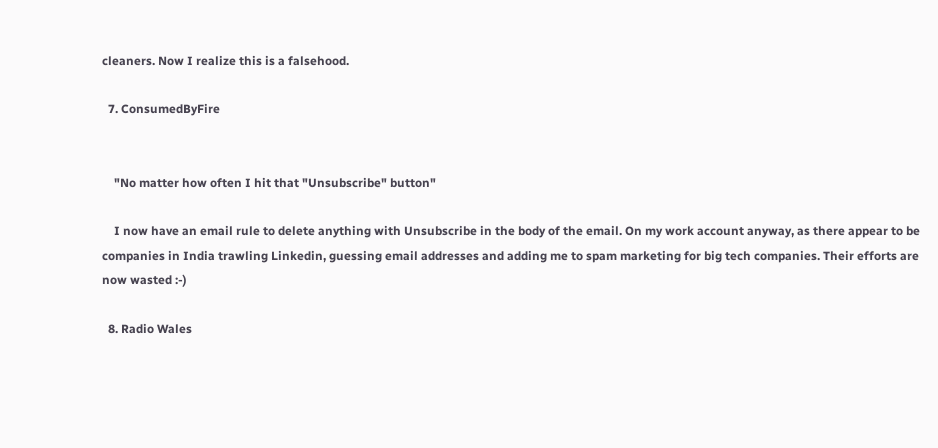cleaners. Now I realize this is a falsehood.

  7. ConsumedByFire


    "No matter how often I hit that "Unsubscribe" button"

    I now have an email rule to delete anything with Unsubscribe in the body of the email. On my work account anyway, as there appear to be companies in India trawling Linkedin, guessing email addresses and adding me to spam marketing for big tech companies. Their efforts are now wasted :-)

  8. Radio Wales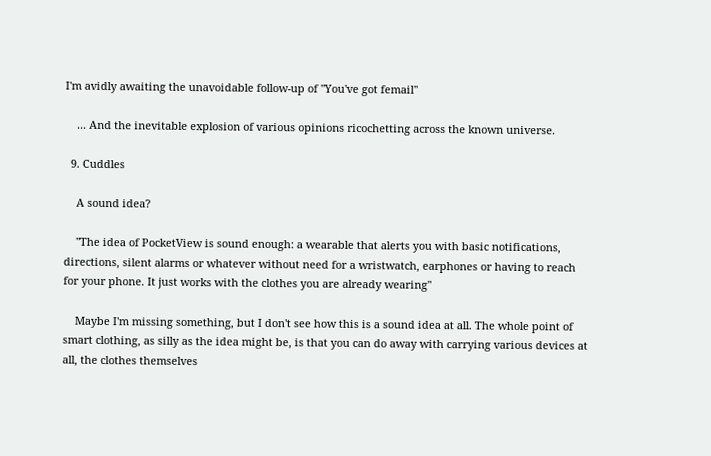I'm avidly awaiting the unavoidable follow-up of "You've got femail"

    ... And the inevitable explosion of various opinions ricochetting across the known universe.

  9. Cuddles

    A sound idea?

    "The idea of PocketView is sound enough: a wearable that alerts you with basic notifications, directions, silent alarms or whatever without need for a wristwatch, earphones or having to reach for your phone. It just works with the clothes you are already wearing"

    Maybe I'm missing something, but I don't see how this is a sound idea at all. The whole point of smart clothing, as silly as the idea might be, is that you can do away with carrying various devices at all, the clothes themselves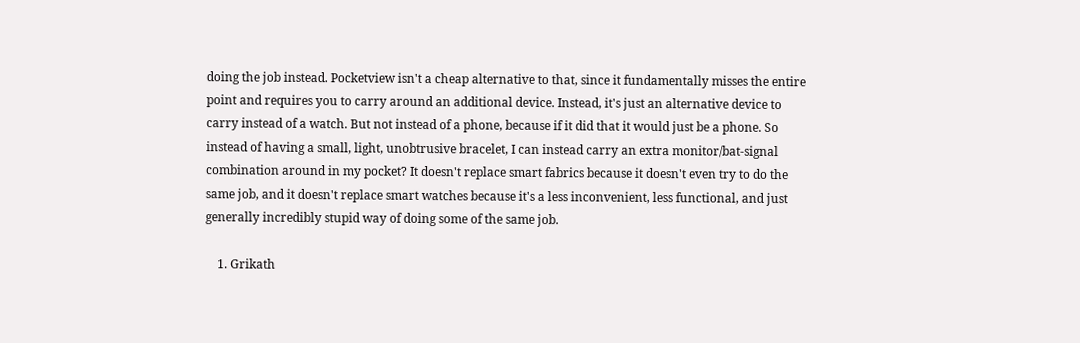doing the job instead. Pocketview isn't a cheap alternative to that, since it fundamentally misses the entire point and requires you to carry around an additional device. Instead, it's just an alternative device to carry instead of a watch. But not instead of a phone, because if it did that it would just be a phone. So instead of having a small, light, unobtrusive bracelet, I can instead carry an extra monitor/bat-signal combination around in my pocket? It doesn't replace smart fabrics because it doesn't even try to do the same job, and it doesn't replace smart watches because it's a less inconvenient, less functional, and just generally incredibly stupid way of doing some of the same job.

    1. Grikath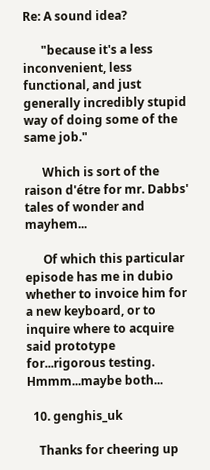Re: A sound idea?

      "because it's a less inconvenient, less functional, and just generally incredibly stupid way of doing some of the same job."

      Which is sort of the raison d'étre for mr. Dabbs' tales of wonder and mayhem...

      Of which this particular episode has me in dubio whether to invoice him for a new keyboard, or to inquire where to acquire said prototype for...rigorous testing. Hmmm...maybe both...

  10. genghis_uk

    Thanks for cheering up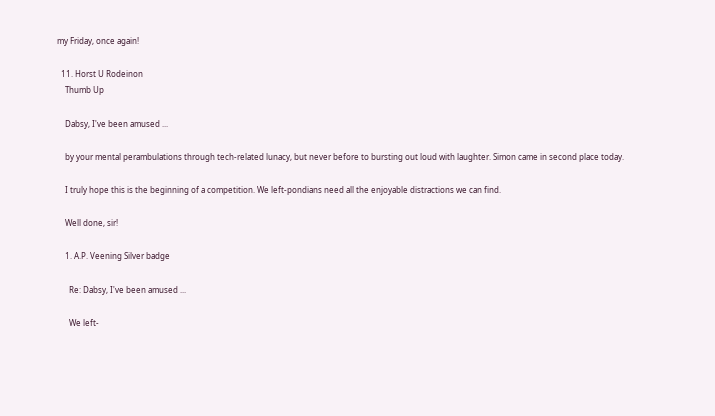my Friday, once again!

  11. Horst U Rodeinon
    Thumb Up

    Dabsy, I've been amused ...

    by your mental perambulations through tech-related lunacy, but never before to bursting out loud with laughter. Simon came in second place today.

    I truly hope this is the beginning of a competition. We left-pondians need all the enjoyable distractions we can find.

    Well done, sir!

    1. A.P. Veening Silver badge

      Re: Dabsy, I've been amused ...

      We left-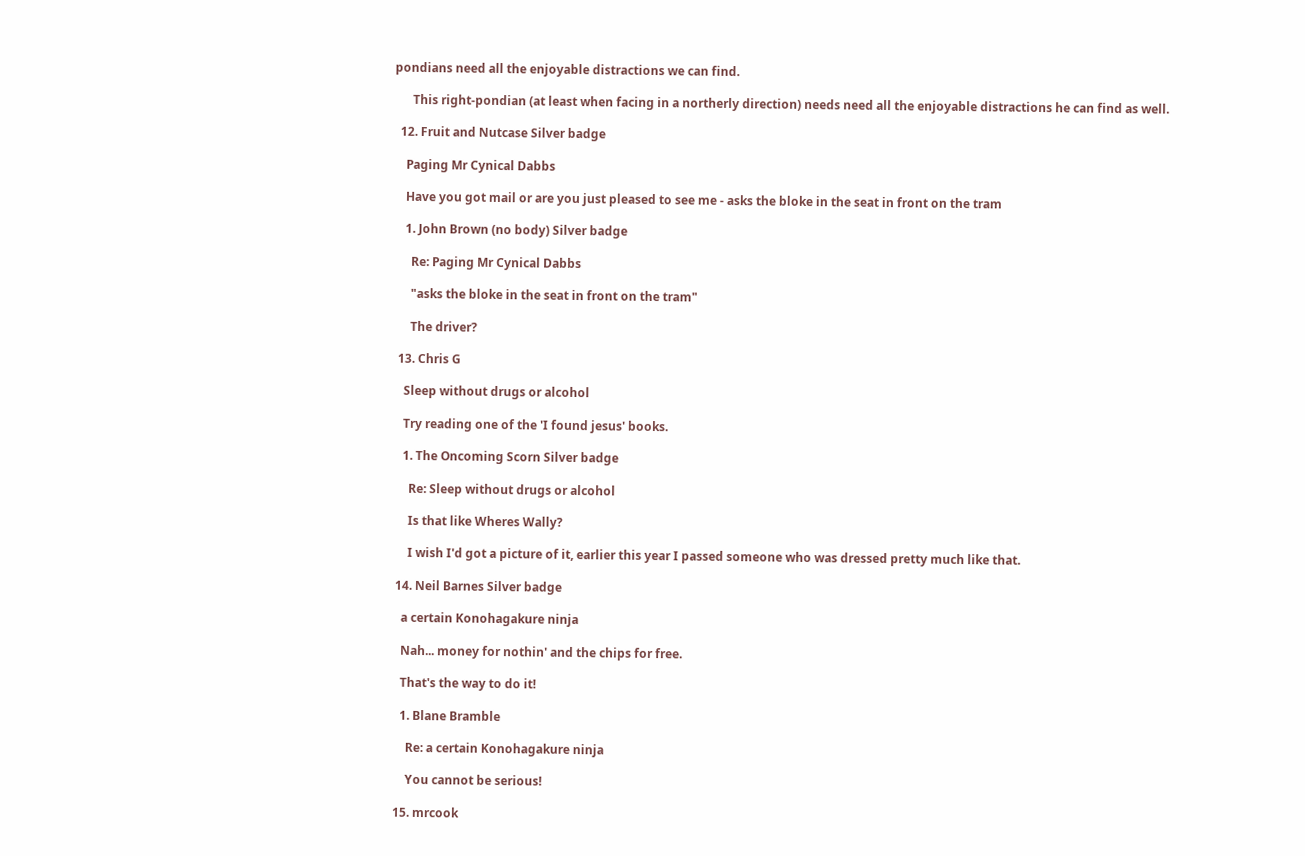pondians need all the enjoyable distractions we can find.

      This right-pondian (at least when facing in a northerly direction) needs need all the enjoyable distractions he can find as well.

  12. Fruit and Nutcase Silver badge

    Paging Mr Cynical Dabbs

    Have you got mail or are you just pleased to see me - asks the bloke in the seat in front on the tram

    1. John Brown (no body) Silver badge

      Re: Paging Mr Cynical Dabbs

      "asks the bloke in the seat in front on the tram"

      The driver?

  13. Chris G

    Sleep without drugs or alcohol

    Try reading one of the 'I found jesus' books.

    1. The Oncoming Scorn Silver badge

      Re: Sleep without drugs or alcohol

      Is that like Wheres Wally?

      I wish I'd got a picture of it, earlier this year I passed someone who was dressed pretty much like that.

  14. Neil Barnes Silver badge

    a certain Konohagakure ninja

    Nah... money for nothin' and the chips for free.

    That's the way to do it!

    1. Blane Bramble

      Re: a certain Konohagakure ninja

      You cannot be serious!

  15. mrcook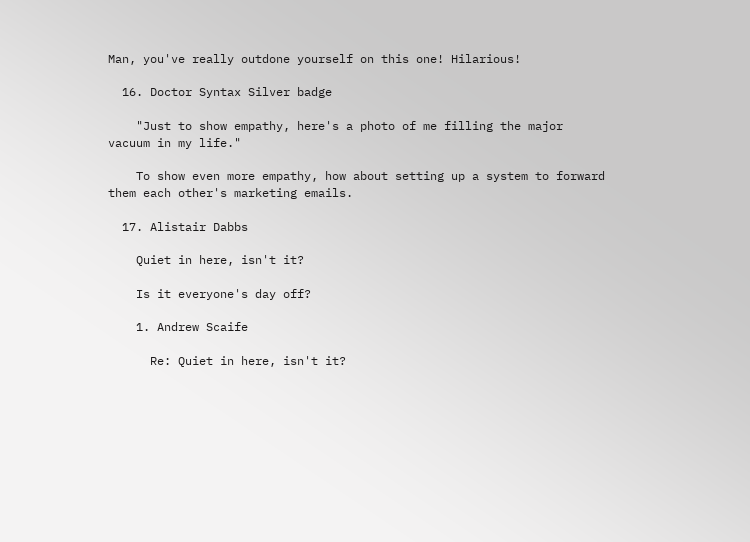Man, you've really outdone yourself on this one! Hilarious!

  16. Doctor Syntax Silver badge

    "Just to show empathy, here's a photo of me filling the major vacuum in my life."

    To show even more empathy, how about setting up a system to forward them each other's marketing emails.

  17. Alistair Dabbs

    Quiet in here, isn't it?

    Is it everyone's day off?

    1. Andrew Scaife

      Re: Quiet in here, isn't it?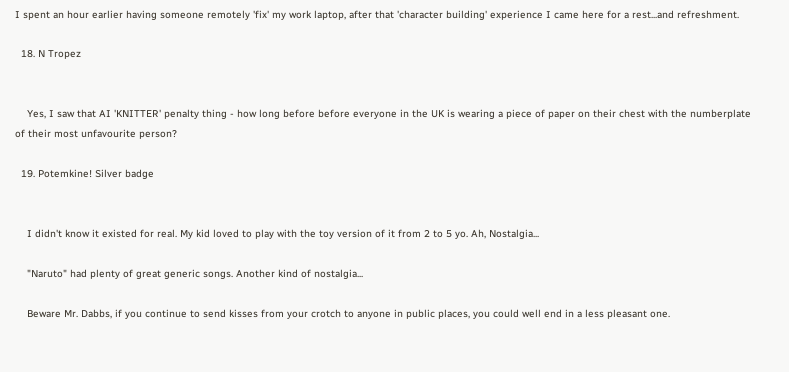I spent an hour earlier having someone remotely 'fix' my work laptop, after that 'character building' experience I came here for a rest...and refreshment.

  18. N Tropez


    Yes, I saw that AI 'KNITTER' penalty thing - how long before before everyone in the UK is wearing a piece of paper on their chest with the numberplate of their most unfavourite person?

  19. Potemkine! Silver badge


    I didn't know it existed for real. My kid loved to play with the toy version of it from 2 to 5 yo. Ah, Nostalgia...

    "Naruto" had plenty of great generic songs. Another kind of nostalgia...

    Beware Mr. Dabbs, if you continue to send kisses from your crotch to anyone in public places, you could well end in a less pleasant one.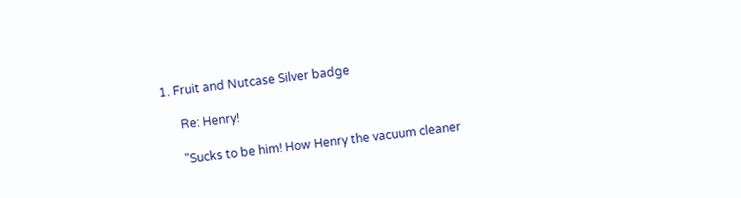1. Fruit and Nutcase Silver badge

      Re: Henry!

      "Sucks to be him! How Henry the vacuum cleaner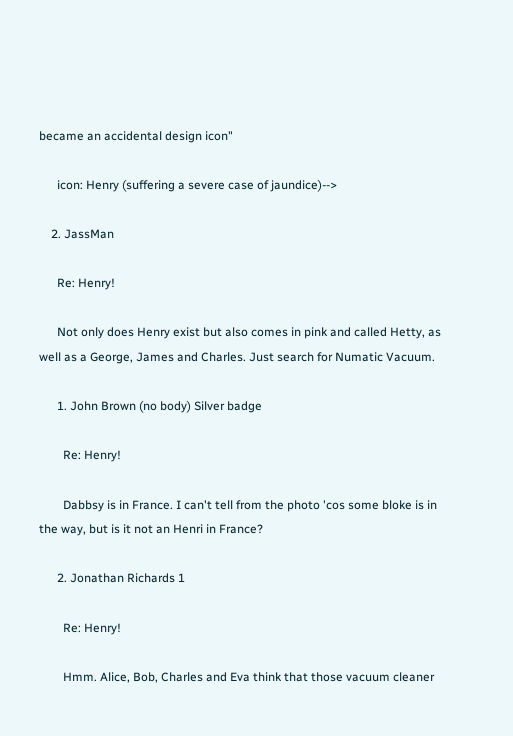became an accidental design icon"

      icon: Henry (suffering a severe case of jaundice)-->

    2. JassMan

      Re: Henry!

      Not only does Henry exist but also comes in pink and called Hetty, as well as a George, James and Charles. Just search for Numatic Vacuum.

      1. John Brown (no body) Silver badge

        Re: Henry!

        Dabbsy is in France. I can't tell from the photo 'cos some bloke is in the way, but is it not an Henri in France?

      2. Jonathan Richards 1

        Re: Henry!

        Hmm. Alice, Bob, Charles and Eva think that those vacuum cleaner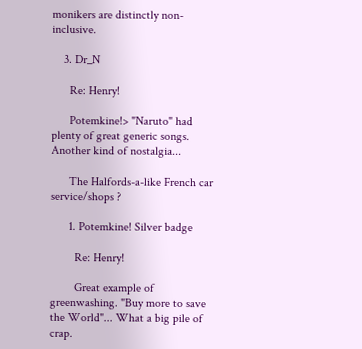monikers are distinctly non-inclusive.

    3. Dr_N

      Re: Henry!

      Potemkine!> "Naruto" had plenty of great generic songs. Another kind of nostalgia...

      The Halfords-a-like French car service/shops ?

      1. Potemkine! Silver badge

        Re: Henry!

        Great example of greenwashing. "Buy more to save the World"... What a big pile of crap.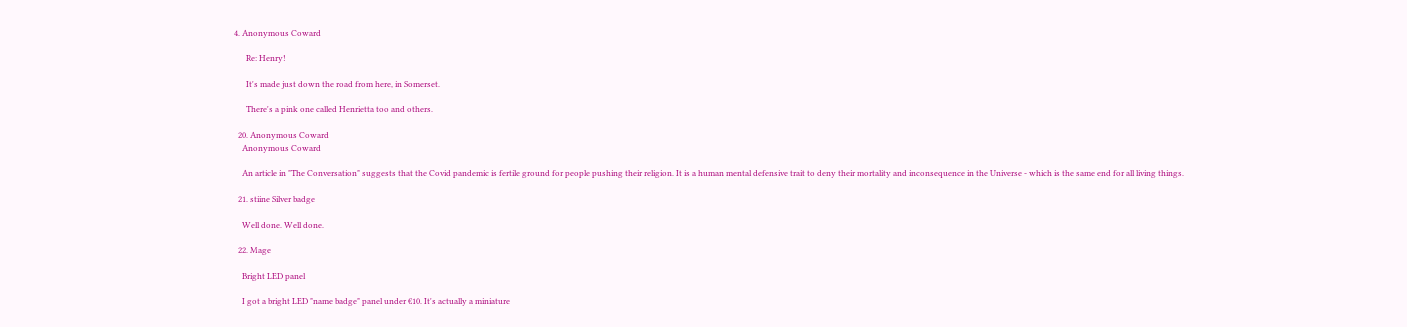4. Anonymous Coward

      Re: Henry!

      It's made just down the road from here, in Somerset.

      There's a pink one called Henrietta too and others.

  20. Anonymous Coward
    Anonymous Coward

    An article in "The Conversation" suggests that the Covid pandemic is fertile ground for people pushing their religion. It is a human mental defensive trait to deny their mortality and inconsequence in the Universe - which is the same end for all living things.

  21. stiine Silver badge

    Well done. Well done.

  22. Mage

    Bright LED panel

    I got a bright LED "name badge" panel under €10. It's actually a miniature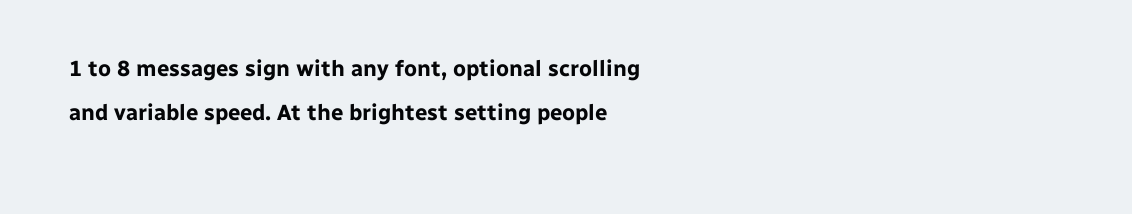1 to 8 messages sign with any font, optional scrolling and variable speed. At the brightest setting people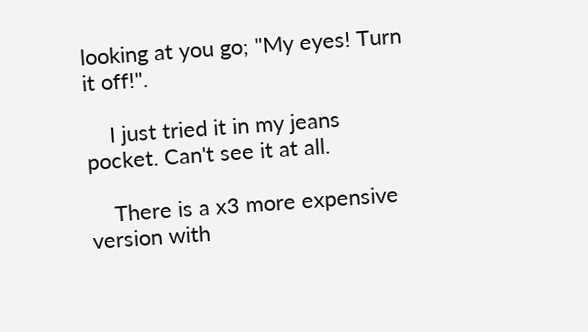looking at you go; "My eyes! Turn it off!".

    I just tried it in my jeans pocket. Can't see it at all.

    There is a x3 more expensive version with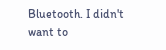Bluetooth. I didn't want to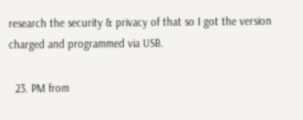research the security & privacy of that so I got the version charged and programmed via USB.

  23. PM from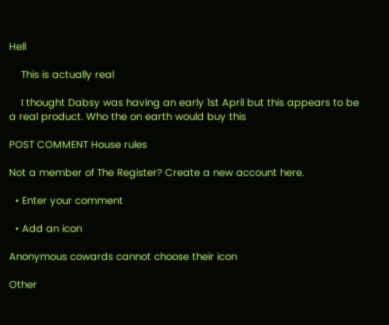Hell

    This is actually real

    I thought Dabsy was having an early 1st April but this appears to be a real product. Who the on earth would buy this

POST COMMENT House rules

Not a member of The Register? Create a new account here.

  • Enter your comment

  • Add an icon

Anonymous cowards cannot choose their icon

Other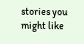stories you might like